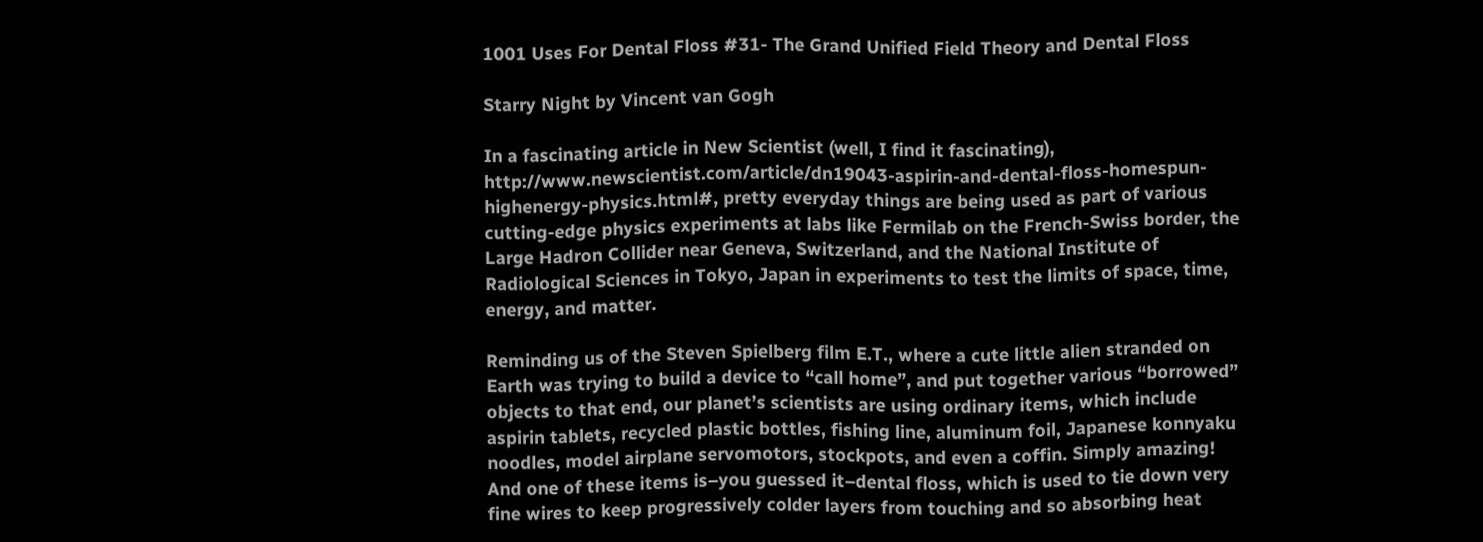1001 Uses For Dental Floss #31- The Grand Unified Field Theory and Dental Floss

Starry Night by Vincent van Gogh

In a fascinating article in New Scientist (well, I find it fascinating), http://www.newscientist.com/article/dn19043-aspirin-and-dental-floss-homespun-highenergy-physics.html#, pretty everyday things are being used as part of various cutting-edge physics experiments at labs like Fermilab on the French-Swiss border, the Large Hadron Collider near Geneva, Switzerland, and the National Institute of Radiological Sciences in Tokyo, Japan in experiments to test the limits of space, time, energy, and matter.

Reminding us of the Steven Spielberg film E.T., where a cute little alien stranded on Earth was trying to build a device to “call home”, and put together various “borrowed” objects to that end, our planet’s scientists are using ordinary items, which include aspirin tablets, recycled plastic bottles, fishing line, aluminum foil, Japanese konnyaku noodles, model airplane servomotors, stockpots, and even a coffin. Simply amazing! And one of these items is–you guessed it–dental floss, which is used to tie down very fine wires to keep progressively colder layers from touching and so absorbing heat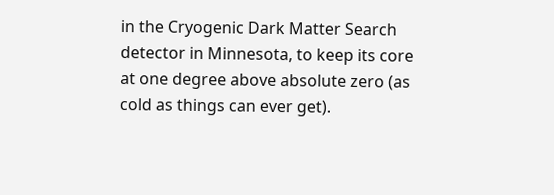in the Cryogenic Dark Matter Search detector in Minnesota, to keep its core at one degree above absolute zero (as cold as things can ever get).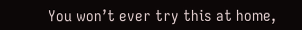You won’t ever try this at home,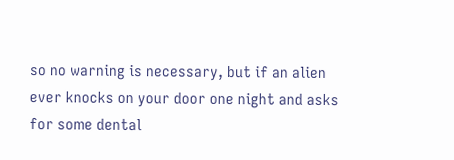so no warning is necessary, but if an alien ever knocks on your door one night and asks for some dental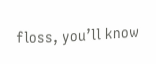floss, you’ll know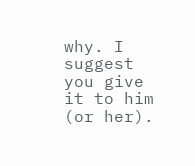why. I suggest you give it to him (or her).